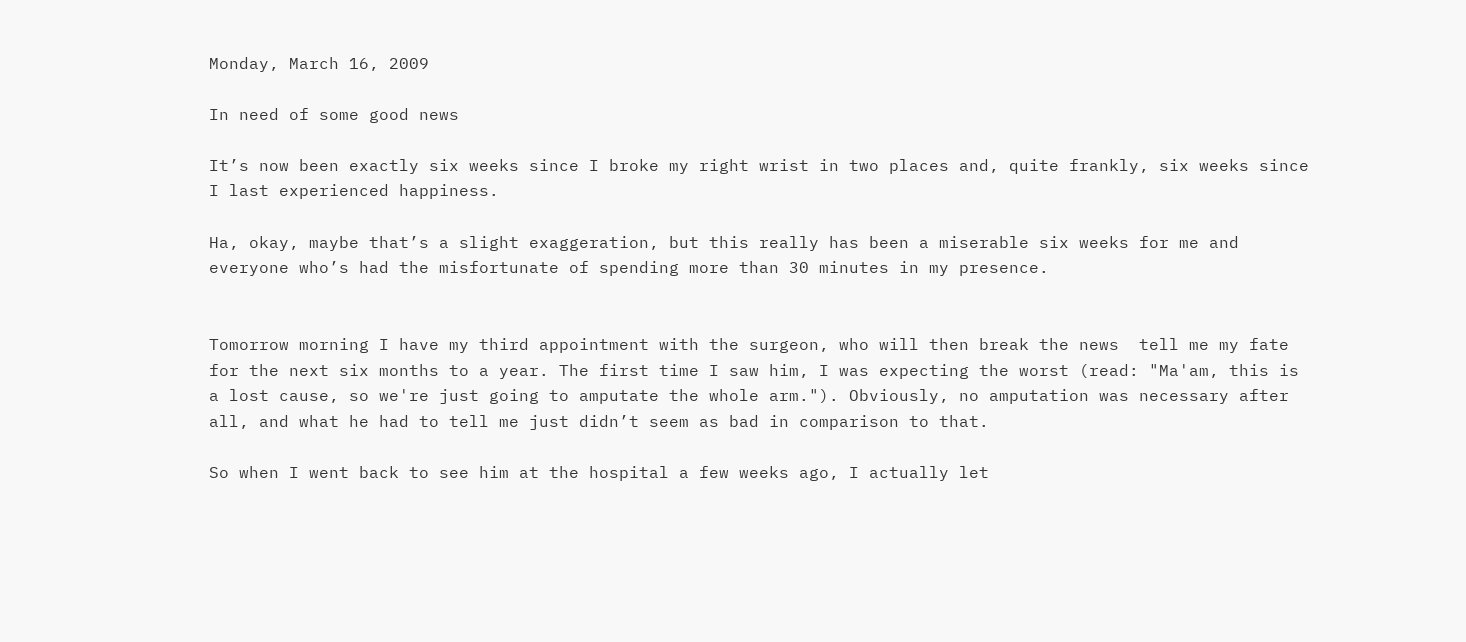Monday, March 16, 2009

In need of some good news

It’s now been exactly six weeks since I broke my right wrist in two places and, quite frankly, six weeks since I last experienced happiness.

Ha, okay, maybe that’s a slight exaggeration, but this really has been a miserable six weeks for me and everyone who’s had the misfortunate of spending more than 30 minutes in my presence.


Tomorrow morning I have my third appointment with the surgeon, who will then break the news  tell me my fate for the next six months to a year. The first time I saw him, I was expecting the worst (read: "Ma'am, this is a lost cause, so we're just going to amputate the whole arm."). Obviously, no amputation was necessary after all, and what he had to tell me just didn’t seem as bad in comparison to that.

So when I went back to see him at the hospital a few weeks ago, I actually let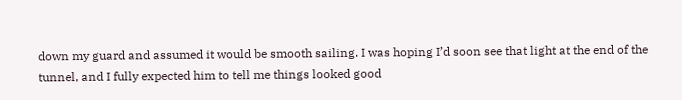down my guard and assumed it would be smooth sailing. I was hoping I’d soon see that light at the end of the tunnel, and I fully expected him to tell me things looked good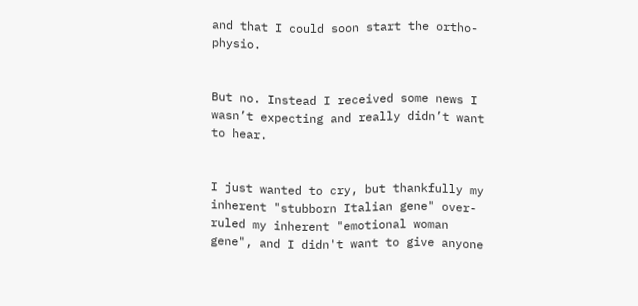and that I could soon start the ortho-physio.


But no. Instead I received some news I wasn’t expecting and really didn’t want to hear.


I just wanted to cry, but thankfully my inherent "stubborn Italian gene" over-ruled my inherent "emotional woman gene", and I didn't want to give anyone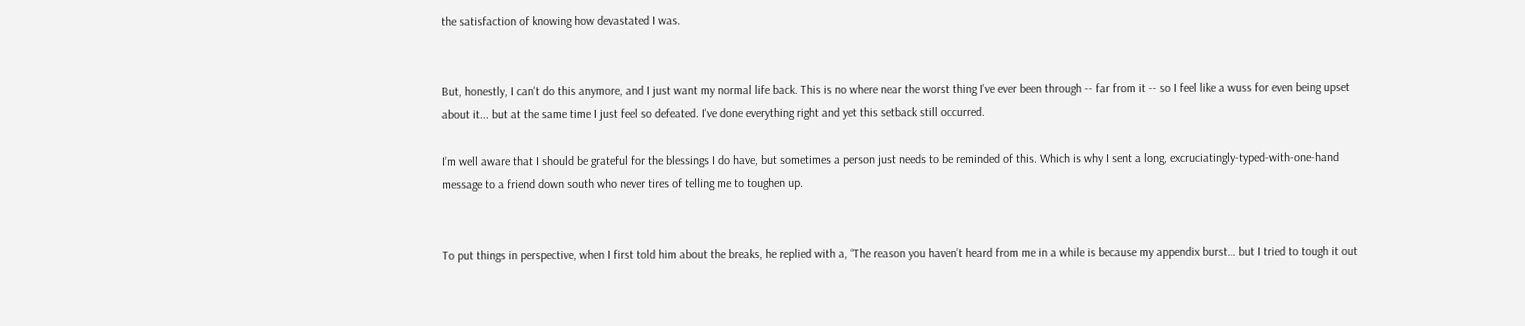the satisfaction of knowing how devastated I was.


But, honestly, I can't do this anymore, and I just want my normal life back. This is no where near the worst thing I've ever been through -- far from it -- so I feel like a wuss for even being upset about it... but at the same time I just feel so defeated. I've done everything right and yet this setback still occurred.

I’m well aware that I should be grateful for the blessings I do have, but sometimes a person just needs to be reminded of this. Which is why I sent a long, excruciatingly-typed-with-one-hand message to a friend down south who never tires of telling me to toughen up.


To put things in perspective, when I first told him about the breaks, he replied with a, “The reason you haven’t heard from me in a while is because my appendix burst… but I tried to tough it out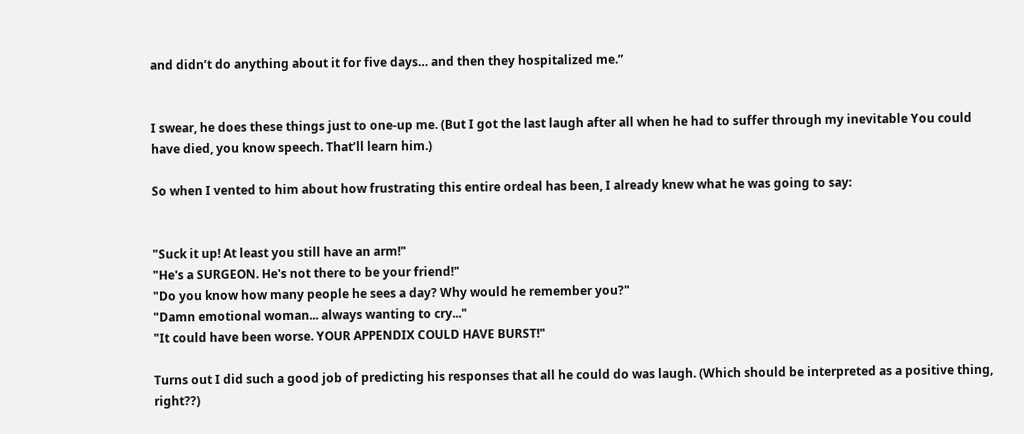and didn’t do anything about it for five days… and then they hospitalized me.”


I swear, he does these things just to one-up me. (But I got the last laugh after all when he had to suffer through my inevitable You could have died, you know speech. That’ll learn him.)

So when I vented to him about how frustrating this entire ordeal has been, I already knew what he was going to say:


"Suck it up! At least you still have an arm!"
"He's a SURGEON. He's not there to be your friend!"
"Do you know how many people he sees a day? Why would he remember you?"
"Damn emotional woman... always wanting to cry..."
"It could have been worse. YOUR APPENDIX COULD HAVE BURST!"

Turns out I did such a good job of predicting his responses that all he could do was laugh. (Which should be interpreted as a positive thing, right??)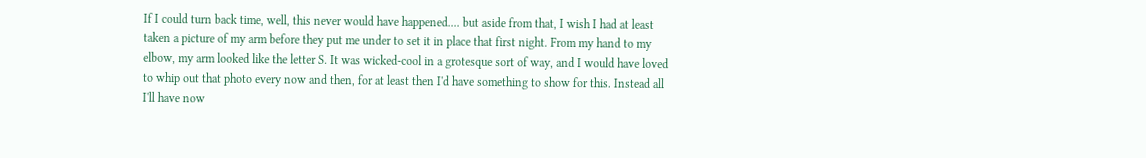If I could turn back time, well, this never would have happened.... but aside from that, I wish I had at least taken a picture of my arm before they put me under to set it in place that first night. From my hand to my elbow, my arm looked like the letter S. It was wicked-cool in a grotesque sort of way, and I would have loved to whip out that photo every now and then, for at least then I'd have something to show for this. Instead all I'll have now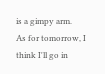is a gimpy arm.
As for tomorrow, I think I'll go in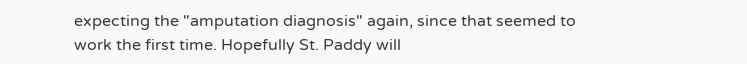expecting the "amputation diagnosis" again, since that seemed to work the first time. Hopefully St. Paddy will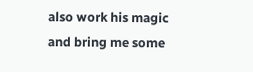also work his magic and bring me some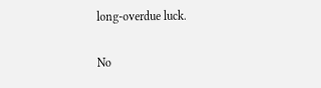long-overdue luck.

No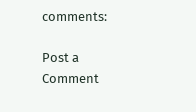comments:

Post a Comment